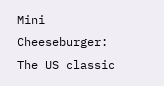Mini Cheeseburger: The US classic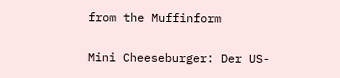from the Muffinform

Mini Cheeseburger: Der US-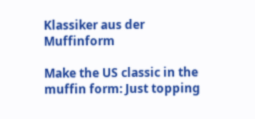Klassiker aus der Muffinform

Make the US classic in the muffin form: Just topping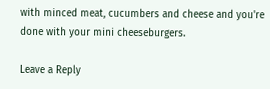with minced meat, cucumbers and cheese and you're done with your mini cheeseburgers.

Leave a Reply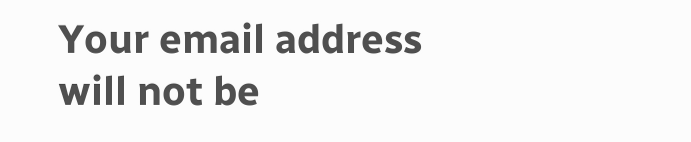Your email address will not be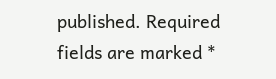published. Required fields are marked *